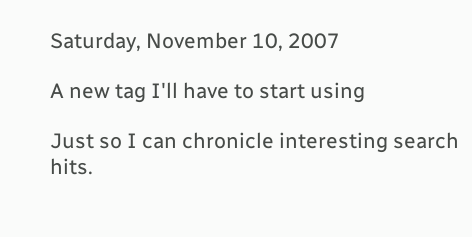Saturday, November 10, 2007

A new tag I'll have to start using

Just so I can chronicle interesting search hits.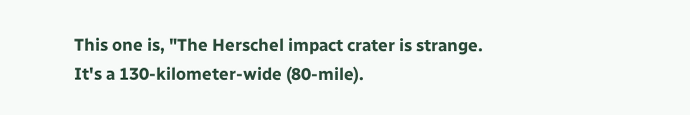This one is, "The Herschel impact crater is strange. It's a 130-kilometer-wide (80-mile).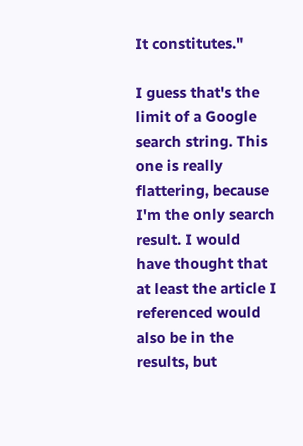It constitutes."

I guess that's the limit of a Google search string. This one is really flattering, because I'm the only search result. I would have thought that at least the article I referenced would also be in the results, but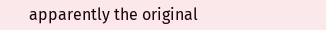apparently the original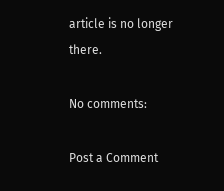article is no longer there.

No comments:

Post a Comment